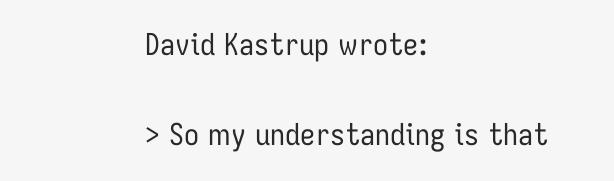David Kastrup wrote:

> So my understanding is that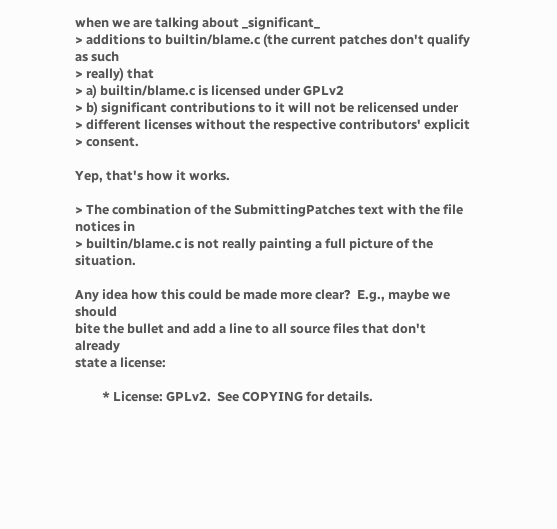when we are talking about _significant_
> additions to builtin/blame.c (the current patches don't qualify as such
> really) that
> a) builtin/blame.c is licensed under GPLv2
> b) significant contributions to it will not be relicensed under
> different licenses without the respective contributors' explicit
> consent.

Yep, that's how it works.

> The combination of the SubmittingPatches text with the file notices in
> builtin/blame.c is not really painting a full picture of the situation.

Any idea how this could be made more clear?  E.g., maybe we should
bite the bullet and add a line to all source files that don't already
state a license:

         * License: GPLv2.  See COPYING for details.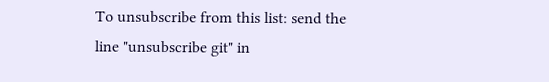To unsubscribe from this list: send the line "unsubscribe git" in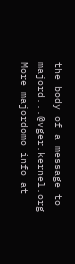the body of a message to majord...@vger.kernel.org
More majordomo info at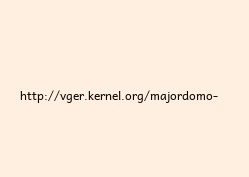http://vger.kernel.org/majordomo-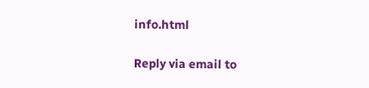info.html

Reply via email to